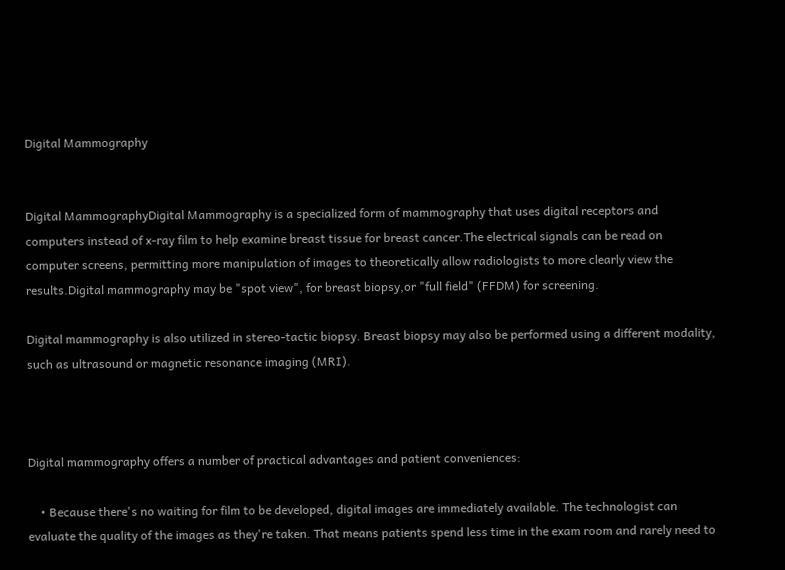Digital Mammography


Digital MammographyDigital Mammography is a specialized form of mammography that uses digital receptors and computers instead of x-ray film to help examine breast tissue for breast cancer.The electrical signals can be read on computer screens, permitting more manipulation of images to theoretically allow radiologists to more clearly view the results.Digital mammography may be "spot view", for breast biopsy,or "full field" (FFDM) for screening.

Digital mammography is also utilized in stereo-tactic biopsy. Breast biopsy may also be performed using a different modality, such as ultrasound or magnetic resonance imaging (MRI).



Digital mammography offers a number of practical advantages and patient conveniences:

    • Because there's no waiting for film to be developed, digital images are immediately available. The technologist can evaluate the quality of the images as they're taken. That means patients spend less time in the exam room and rarely need to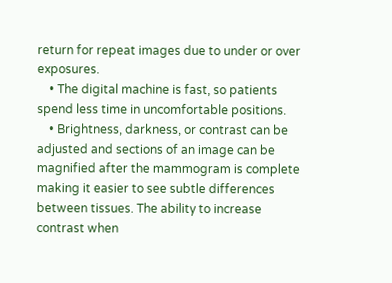return for repeat images due to under or over exposures.
    • The digital machine is fast, so patients spend less time in uncomfortable positions.
    • Brightness, darkness, or contrast can be adjusted and sections of an image can be magnified after the mammogram is complete making it easier to see subtle differences between tissues. The ability to increase contrast when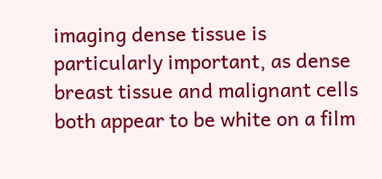imaging dense tissue is particularly important, as dense breast tissue and malignant cells both appear to be white on a film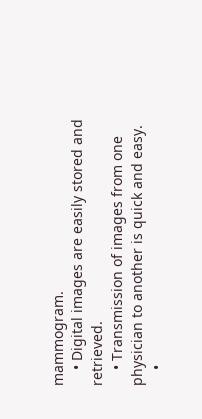mammogram.
    • Digital images are easily stored and retrieved.
    • Transmission of images from one physician to another is quick and easy.
    •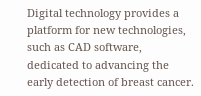Digital technology provides a platform for new technologies, such as CAD software, dedicated to advancing the early detection of breast cancer.